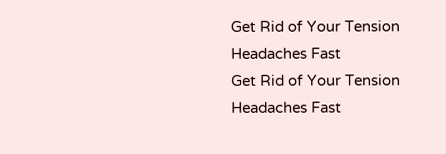Get Rid of Your Tension Headaches Fast
Get Rid of Your Tension Headaches Fast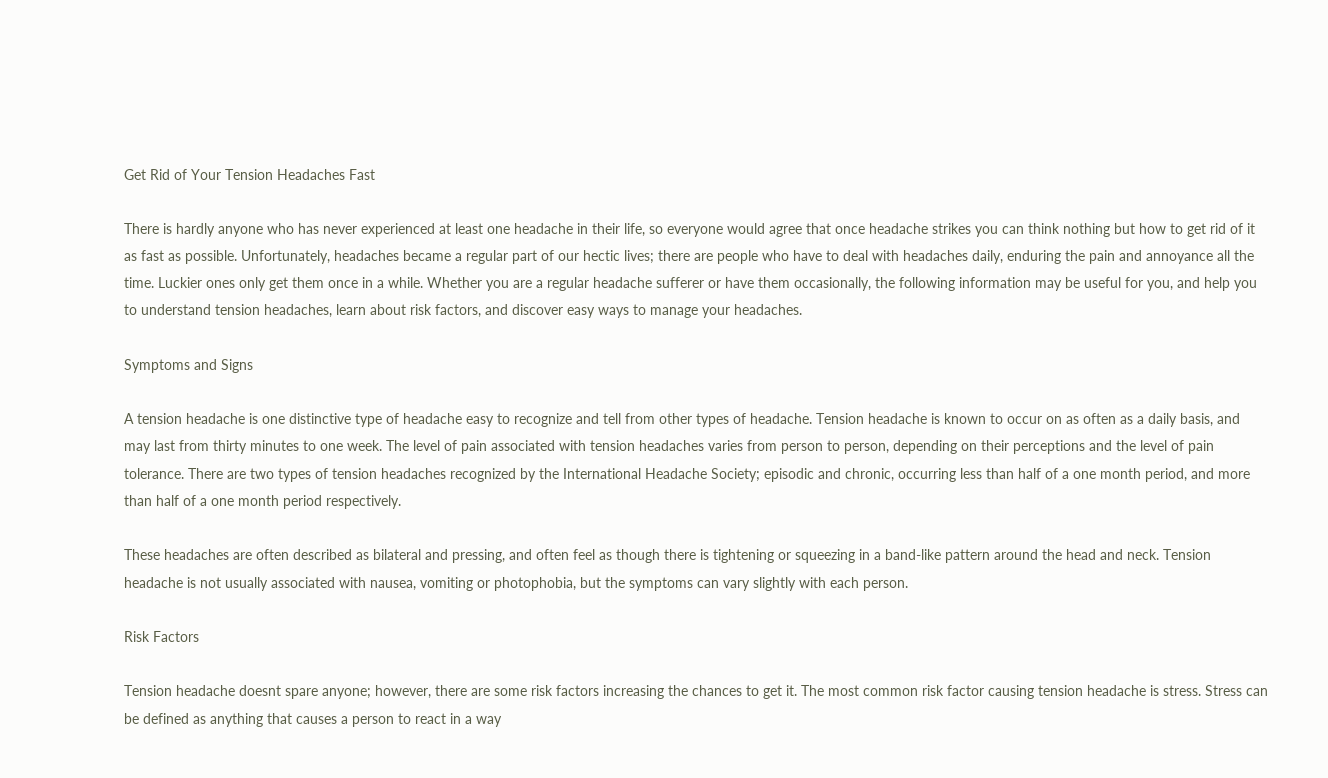Get Rid of Your Tension Headaches Fast

There is hardly anyone who has never experienced at least one headache in their life, so everyone would agree that once headache strikes you can think nothing but how to get rid of it as fast as possible. Unfortunately, headaches became a regular part of our hectic lives; there are people who have to deal with headaches daily, enduring the pain and annoyance all the time. Luckier ones only get them once in a while. Whether you are a regular headache sufferer or have them occasionally, the following information may be useful for you, and help you to understand tension headaches, learn about risk factors, and discover easy ways to manage your headaches.

Symptoms and Signs

A tension headache is one distinctive type of headache easy to recognize and tell from other types of headache. Tension headache is known to occur on as often as a daily basis, and may last from thirty minutes to one week. The level of pain associated with tension headaches varies from person to person, depending on their perceptions and the level of pain tolerance. There are two types of tension headaches recognized by the International Headache Society; episodic and chronic, occurring less than half of a one month period, and more than half of a one month period respectively.

These headaches are often described as bilateral and pressing, and often feel as though there is tightening or squeezing in a band-like pattern around the head and neck. Tension headache is not usually associated with nausea, vomiting or photophobia, but the symptoms can vary slightly with each person.

Risk Factors

Tension headache doesnt spare anyone; however, there are some risk factors increasing the chances to get it. The most common risk factor causing tension headache is stress. Stress can be defined as anything that causes a person to react in a way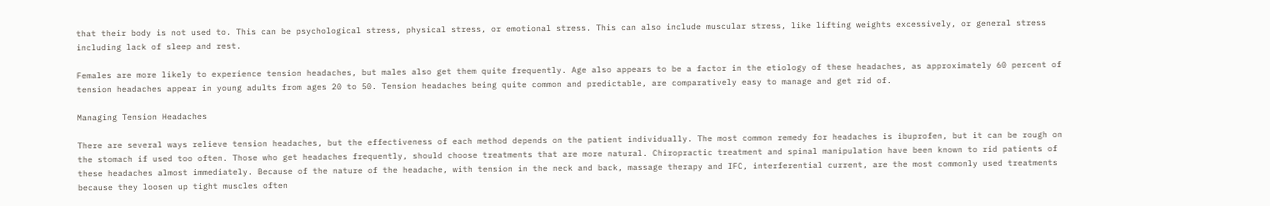that their body is not used to. This can be psychological stress, physical stress, or emotional stress. This can also include muscular stress, like lifting weights excessively, or general stress including lack of sleep and rest.

Females are more likely to experience tension headaches, but males also get them quite frequently. Age also appears to be a factor in the etiology of these headaches, as approximately 60 percent of tension headaches appear in young adults from ages 20 to 50. Tension headaches being quite common and predictable, are comparatively easy to manage and get rid of.

Managing Tension Headaches

There are several ways relieve tension headaches, but the effectiveness of each method depends on the patient individually. The most common remedy for headaches is ibuprofen, but it can be rough on the stomach if used too often. Those who get headaches frequently, should choose treatments that are more natural. Chiropractic treatment and spinal manipulation have been known to rid patients of these headaches almost immediately. Because of the nature of the headache, with tension in the neck and back, massage therapy and IFC, interferential current, are the most commonly used treatments because they loosen up tight muscles often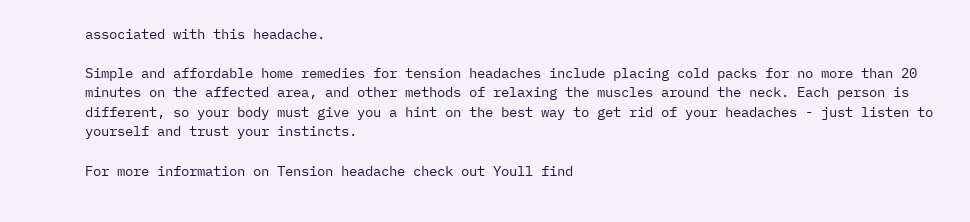associated with this headache.

Simple and affordable home remedies for tension headaches include placing cold packs for no more than 20 minutes on the affected area, and other methods of relaxing the muscles around the neck. Each person is different, so your body must give you a hint on the best way to get rid of your headaches - just listen to yourself and trust your instincts.

For more information on Tension headache check out Youll find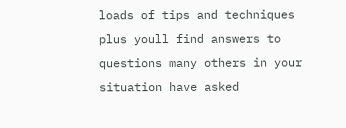loads of tips and techniques plus youll find answers to questions many others in your situation have asked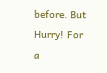before. But Hurry! For a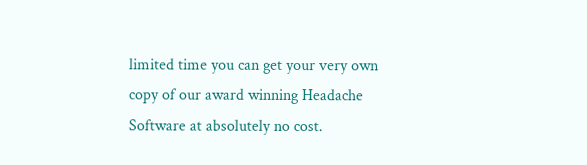limited time you can get your very own copy of our award winning Headache Software at absolutely no cost.